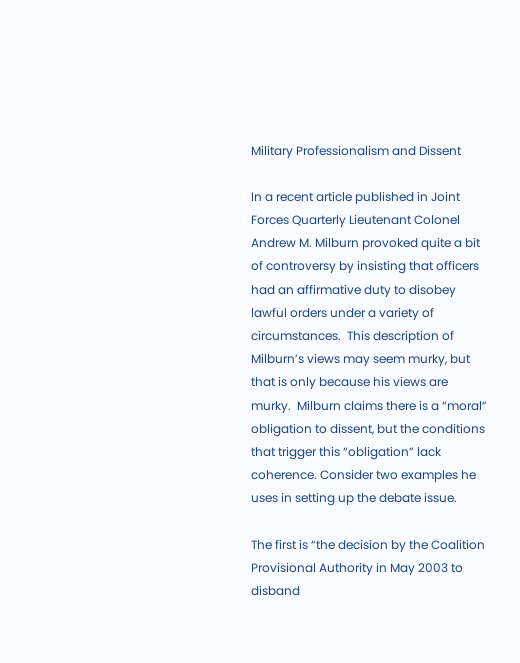Military Professionalism and Dissent

In a recent article published in Joint Forces Quarterly Lieutenant Colonel Andrew M. Milburn provoked quite a bit of controversy by insisting that officers had an affirmative duty to disobey lawful orders under a variety of circumstances.  This description of Milburn’s views may seem murky, but that is only because his views are murky.  Milburn claims there is a “moral” obligation to dissent, but the conditions that trigger this “obligation” lack coherence. Consider two examples he uses in setting up the debate issue.

The first is “the decision by the Coalition Provisional Authority in May 2003 to disband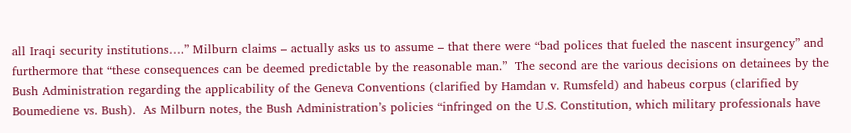all Iraqi security institutions….” Milburn claims – actually asks us to assume – that there were “bad polices that fueled the nascent insurgency” and furthermore that “these consequences can be deemed predictable by the reasonable man.”  The second are the various decisions on detainees by the Bush Administration regarding the applicability of the Geneva Conventions (clarified by Hamdan v. Rumsfeld) and habeus corpus (clarified by Boumediene vs. Bush).  As Milburn notes, the Bush Administration’s policies “infringed on the U.S. Constitution, which military professionals have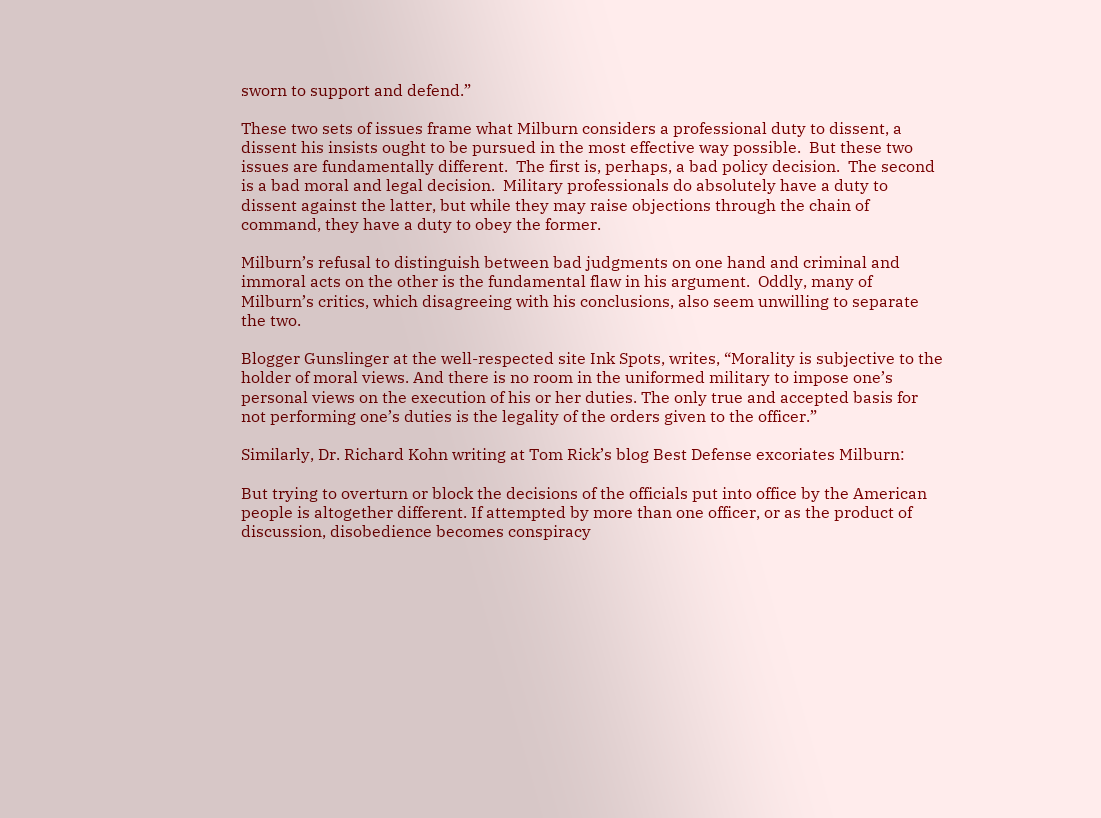sworn to support and defend.”

These two sets of issues frame what Milburn considers a professional duty to dissent, a dissent his insists ought to be pursued in the most effective way possible.  But these two issues are fundamentally different.  The first is, perhaps, a bad policy decision.  The second is a bad moral and legal decision.  Military professionals do absolutely have a duty to dissent against the latter, but while they may raise objections through the chain of command, they have a duty to obey the former.

Milburn’s refusal to distinguish between bad judgments on one hand and criminal and immoral acts on the other is the fundamental flaw in his argument.  Oddly, many of Milburn’s critics, which disagreeing with his conclusions, also seem unwilling to separate the two.

Blogger Gunslinger at the well-respected site Ink Spots, writes, “Morality is subjective to the holder of moral views. And there is no room in the uniformed military to impose one’s personal views on the execution of his or her duties. The only true and accepted basis for not performing one’s duties is the legality of the orders given to the officer.”

Similarly, Dr. Richard Kohn writing at Tom Rick’s blog Best Defense excoriates Milburn:

But trying to overturn or block the decisions of the officials put into office by the American people is altogether different. If attempted by more than one officer, or as the product of discussion, disobedience becomes conspiracy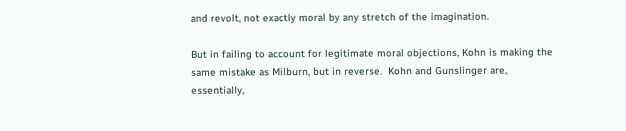and revolt, not exactly moral by any stretch of the imagination.

But in failing to account for legitimate moral objections, Kohn is making the same mistake as Milburn, but in reverse.  Kohn and Gunslinger are, essentially,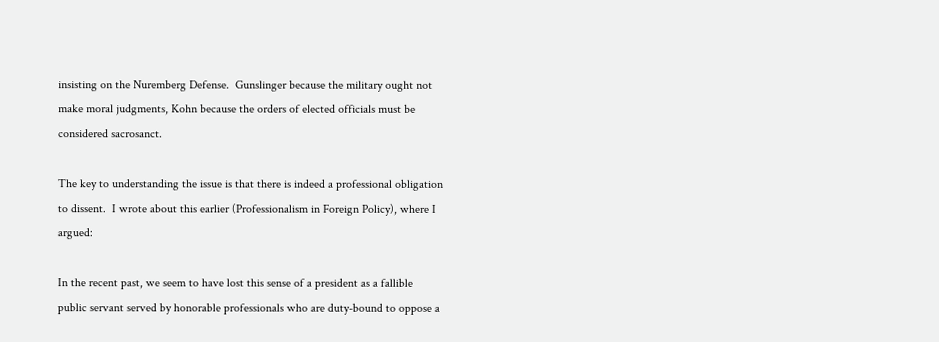insisting on the Nuremberg Defense.  Gunslinger because the military ought not make moral judgments, Kohn because the orders of elected officials must be considered sacrosanct.

The key to understanding the issue is that there is indeed a professional obligation to dissent.  I wrote about this earlier (Professionalism in Foreign Policy), where I argued:

In the recent past, we seem to have lost this sense of a president as a fallible public servant served by honorable professionals who are duty-bound to oppose a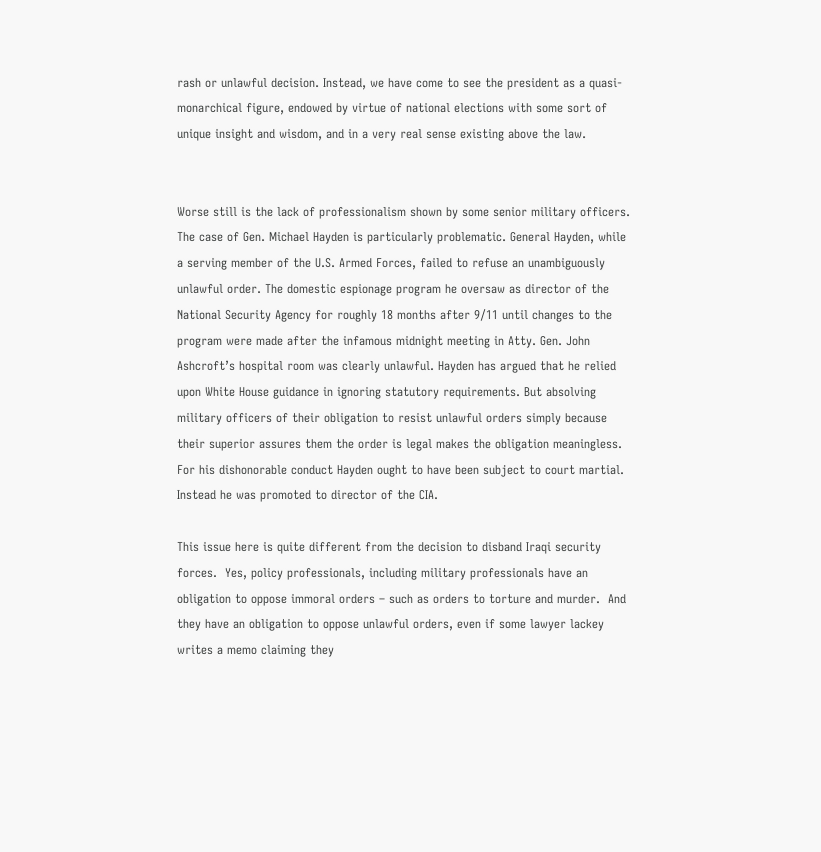rash or unlawful decision. Instead, we have come to see the president as a quasi-monarchical figure, endowed by virtue of national elections with some sort of unique insight and wisdom, and in a very real sense existing above the law.


Worse still is the lack of professionalism shown by some senior military officers. The case of Gen. Michael Hayden is particularly problematic. General Hayden, while a serving member of the U.S. Armed Forces, failed to refuse an unambiguously unlawful order. The domestic espionage program he oversaw as director of the National Security Agency for roughly 18 months after 9/11 until changes to the program were made after the infamous midnight meeting in Atty. Gen. John Ashcroft’s hospital room was clearly unlawful. Hayden has argued that he relied upon White House guidance in ignoring statutory requirements. But absolving military officers of their obligation to resist unlawful orders simply because their superior assures them the order is legal makes the obligation meaningless. For his dishonorable conduct Hayden ought to have been subject to court martial. Instead he was promoted to director of the CIA.

This issue here is quite different from the decision to disband Iraqi security forces.  Yes, policy professionals, including military professionals have an obligation to oppose immoral orders – such as orders to torture and murder.  And they have an obligation to oppose unlawful orders, even if some lawyer lackey writes a memo claiming they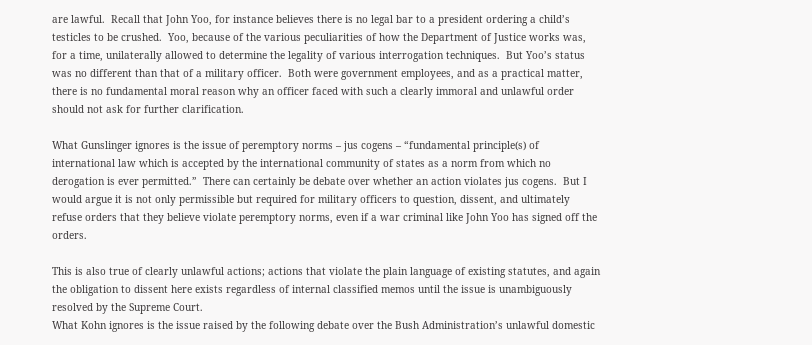are lawful.  Recall that John Yoo, for instance believes there is no legal bar to a president ordering a child’s testicles to be crushed.  Yoo, because of the various peculiarities of how the Department of Justice works was, for a time, unilaterally allowed to determine the legality of various interrogation techniques.  But Yoo’s status was no different than that of a military officer.  Both were government employees, and as a practical matter, there is no fundamental moral reason why an officer faced with such a clearly immoral and unlawful order should not ask for further clarification.

What Gunslinger ignores is the issue of peremptory norms – jus cogens – “fundamental principle(s) of international law which is accepted by the international community of states as a norm from which no derogation is ever permitted.”  There can certainly be debate over whether an action violates jus cogens.  But I would argue it is not only permissible but required for military officers to question, dissent, and ultimately refuse orders that they believe violate peremptory norms, even if a war criminal like John Yoo has signed off the orders.

This is also true of clearly unlawful actions; actions that violate the plain language of existing statutes, and again the obligation to dissent here exists regardless of internal classified memos until the issue is unambiguously resolved by the Supreme Court.
What Kohn ignores is the issue raised by the following debate over the Bush Administration’s unlawful domestic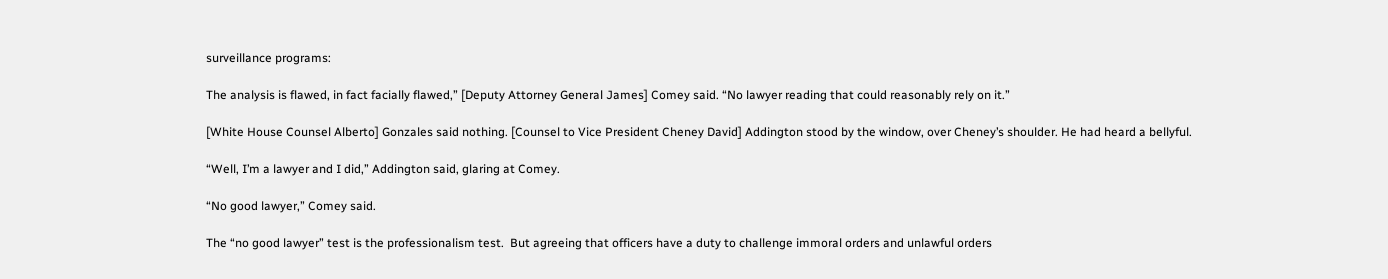surveillance programs:

The analysis is flawed, in fact facially flawed,” [Deputy Attorney General James] Comey said. “No lawyer reading that could reasonably rely on it.”

[White House Counsel Alberto] Gonzales said nothing. [Counsel to Vice President Cheney David] Addington stood by the window, over Cheney’s shoulder. He had heard a bellyful.

“Well, I’m a lawyer and I did,” Addington said, glaring at Comey.

“No good lawyer,” Comey said.

The “no good lawyer” test is the professionalism test.  But agreeing that officers have a duty to challenge immoral orders and unlawful orders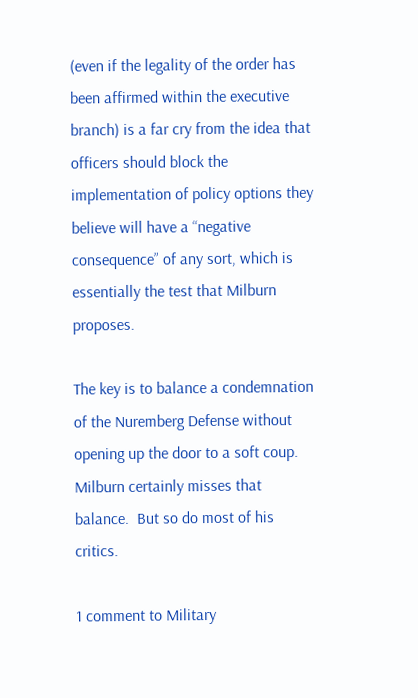(even if the legality of the order has been affirmed within the executive branch) is a far cry from the idea that officers should block the implementation of policy options they believe will have a “negative consequence” of any sort, which is essentially the test that Milburn proposes.

The key is to balance a condemnation of the Nuremberg Defense without opening up the door to a soft coup.  Milburn certainly misses that balance.  But so do most of his critics.

1 comment to Military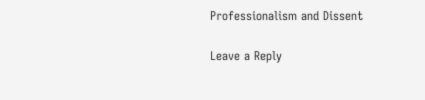Professionalism and Dissent

Leave a Reply